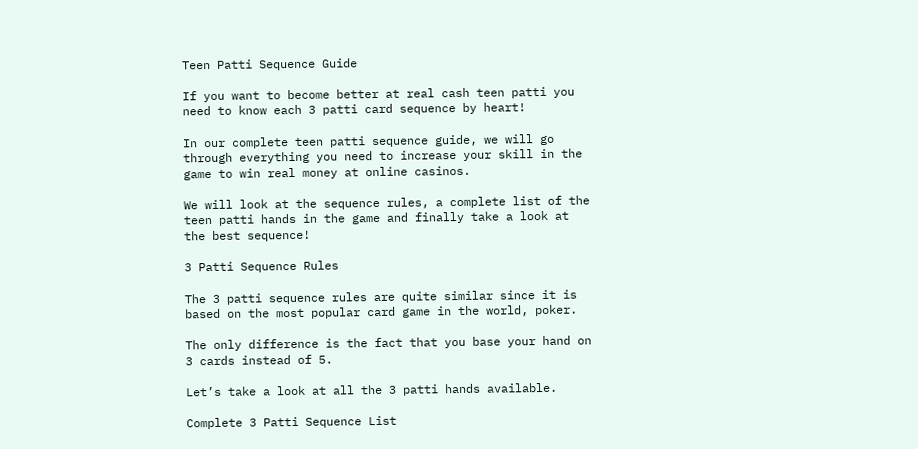Teen Patti Sequence Guide

If you want to become better at real cash teen patti you need to know each 3 patti card sequence by heart!

In our complete teen patti sequence guide, we will go through everything you need to increase your skill in the game to win real money at online casinos.

We will look at the sequence rules, a complete list of the teen patti hands in the game and finally take a look at the best sequence!

3 Patti Sequence Rules

The 3 patti sequence rules are quite similar since it is based on the most popular card game in the world, poker.

The only difference is the fact that you base your hand on 3 cards instead of 5.

Let’s take a look at all the 3 patti hands available.

Complete 3 Patti Sequence List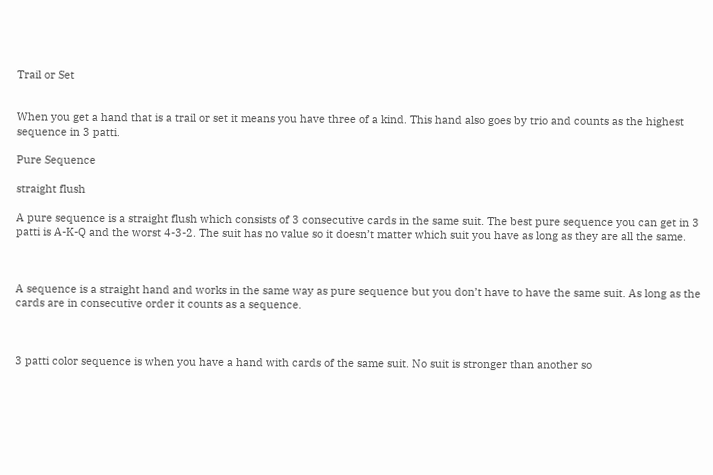Trail or Set


When you get a hand that is a trail or set it means you have three of a kind. This hand also goes by trio and counts as the highest sequence in 3 patti.

Pure Sequence

straight flush

A pure sequence is a straight flush which consists of 3 consecutive cards in the same suit. The best pure sequence you can get in 3 patti is A-K-Q and the worst 4-3-2. The suit has no value so it doesn’t matter which suit you have as long as they are all the same.



A sequence is a straight hand and works in the same way as pure sequence but you don’t have to have the same suit. As long as the cards are in consecutive order it counts as a sequence.



3 patti color sequence is when you have a hand with cards of the same suit. No suit is stronger than another so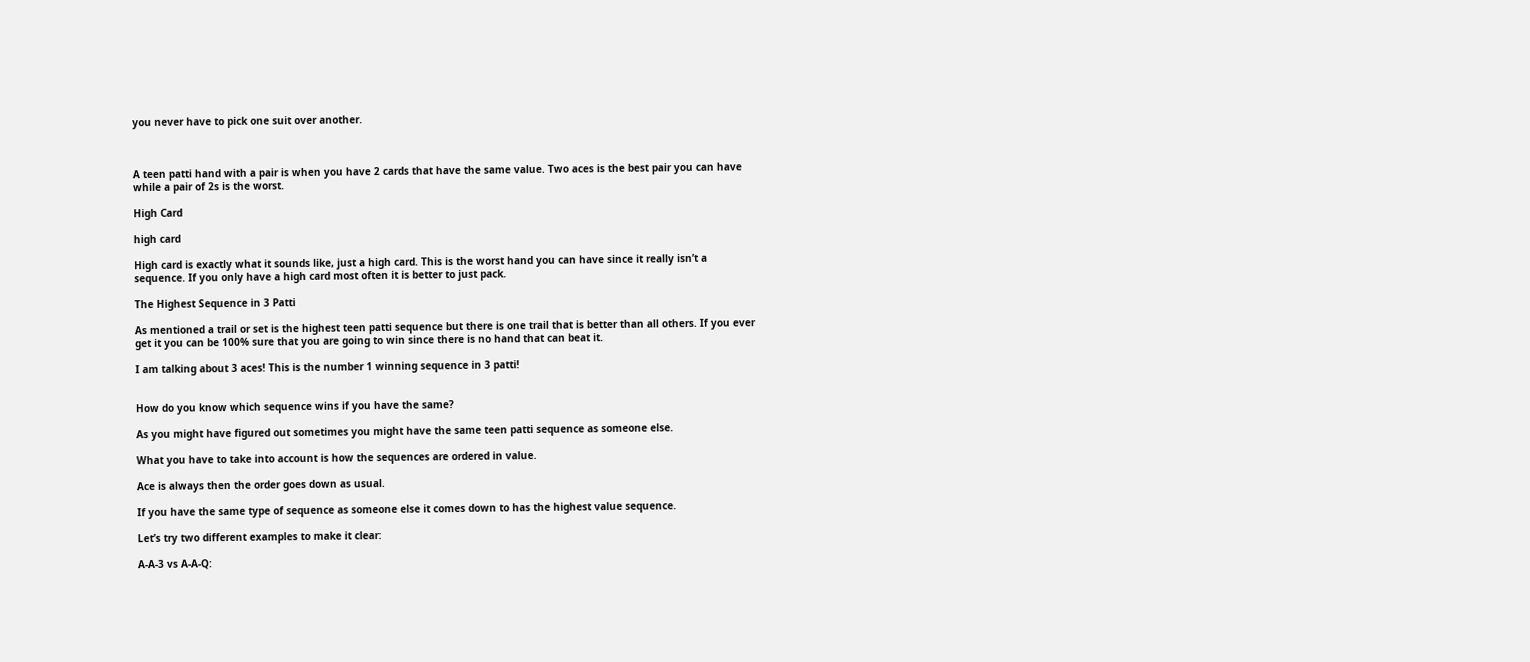you never have to pick one suit over another.



A teen patti hand with a pair is when you have 2 cards that have the same value. Two aces is the best pair you can have while a pair of 2s is the worst.

High Card

high card

High card is exactly what it sounds like, just a high card. This is the worst hand you can have since it really isn’t a sequence. If you only have a high card most often it is better to just pack.

The Highest Sequence in 3 Patti

As mentioned a trail or set is the highest teen patti sequence but there is one trail that is better than all others. If you ever get it you can be 100% sure that you are going to win since there is no hand that can beat it.

I am talking about 3 aces! This is the number 1 winning sequence in 3 patti!


How do you know which sequence wins if you have the same?

As you might have figured out sometimes you might have the same teen patti sequence as someone else.

What you have to take into account is how the sequences are ordered in value.

Ace is always then the order goes down as usual.

If you have the same type of sequence as someone else it comes down to has the highest value sequence.

Let’s try two different examples to make it clear:

A-A-3 vs A-A-Q: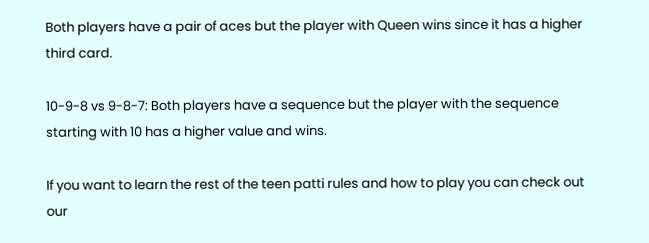Both players have a pair of aces but the player with Queen wins since it has a higher third card.

10-9-8 vs 9-8-7: Both players have a sequence but the player with the sequence starting with 10 has a higher value and wins.

If you want to learn the rest of the teen patti rules and how to play you can check out our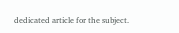dedicated article for the subject.